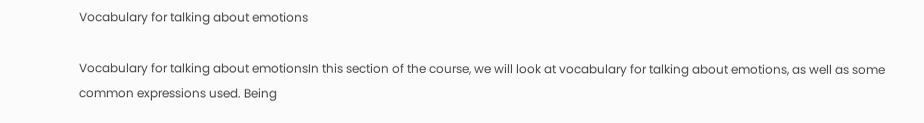Vocabulary for talking about emotions

Vocabulary for talking about emotionsIn this section of the course, we will look at vocabulary for talking about emotions, as well as some common expressions used. Being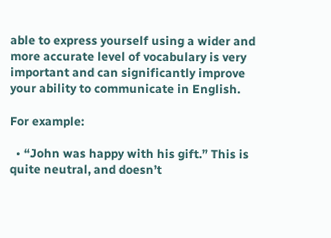able to express yourself using a wider and more accurate level of vocabulary is very important and can significantly improve your ability to communicate in English.

For example:

  • “John was happy with his gift.” This is quite neutral, and doesn’t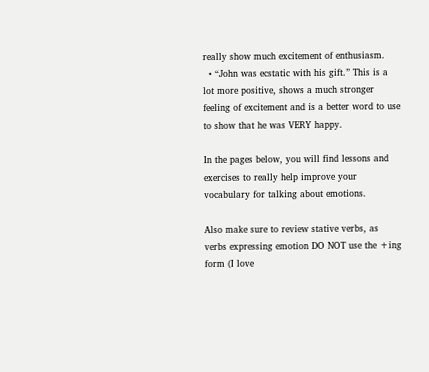really show much excitement of enthusiasm.
  • “John was ecstatic with his gift.” This is a lot more positive, shows a much stronger feeling of excitement and is a better word to use to show that he was VERY happy.

In the pages below, you will find lessons and exercises to really help improve your vocabulary for talking about emotions.

Also make sure to review stative verbs, as verbs expressing emotion DO NOT use the +ing form (I love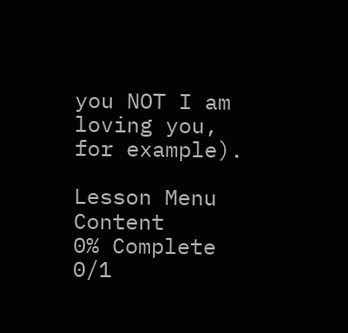you NOT I am loving you, for example).

Lesson Menu Content
0% Complete 0/1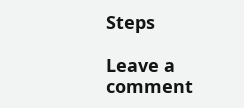Steps

Leave a comment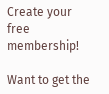Create your free membership!

Want to get the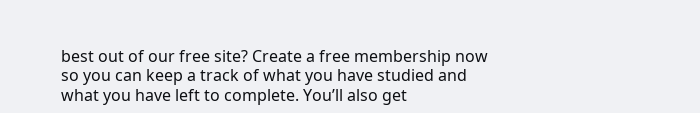best out of our free site? Create a free membership now so you can keep a track of what you have studied and what you have left to complete. You’ll also get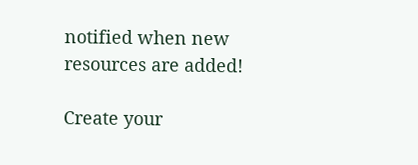notified when new resources are added!

Create your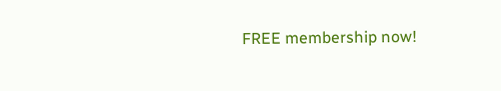FREE membership now!